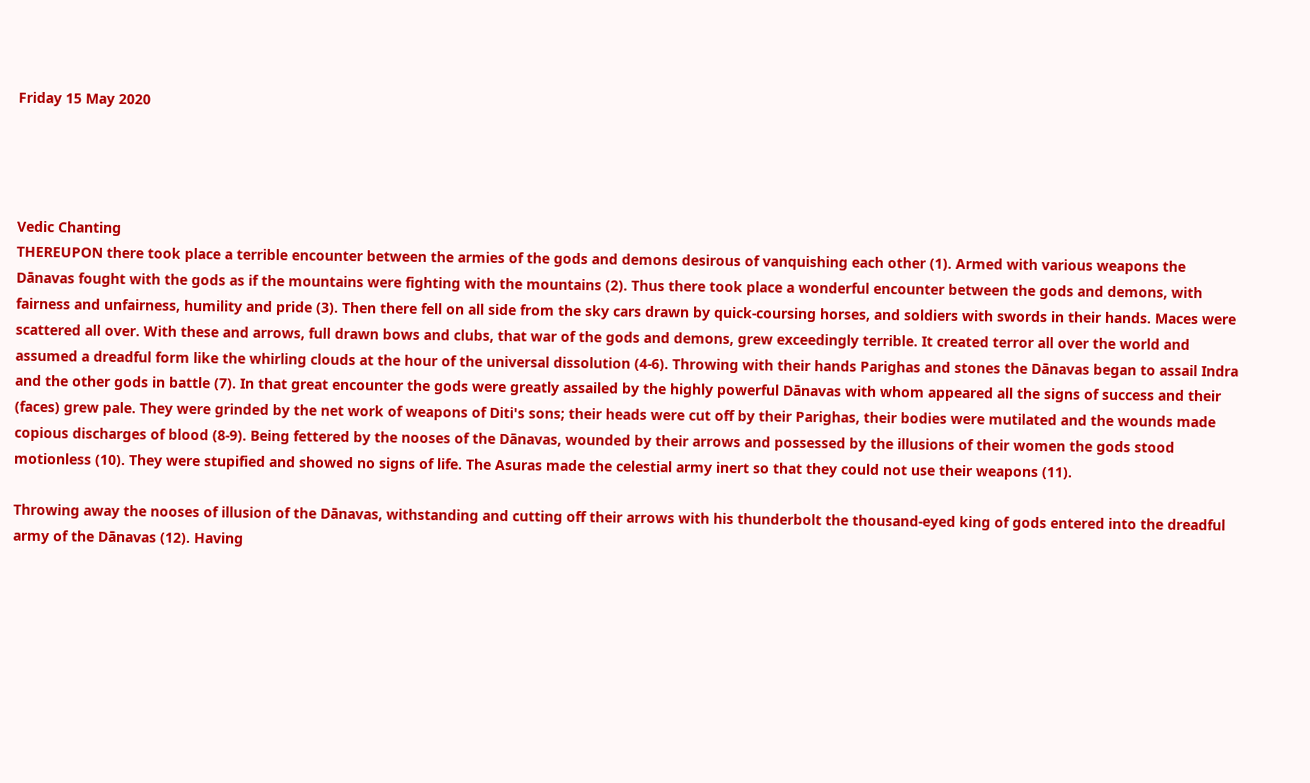Friday 15 May 2020




Vedic Chanting
THEREUPON there took place a terrible encounter between the armies of the gods and demons desirous of vanquishing each other (1). Armed with various weapons the Dānavas fought with the gods as if the mountains were fighting with the mountains (2). Thus there took place a wonderful encounter between the gods and demons, with fairness and unfairness, humility and pride (3). Then there fell on all side from the sky cars drawn by quick-coursing horses, and soldiers with swords in their hands. Maces were scattered all over. With these and arrows, full drawn bows and clubs, that war of the gods and demons, grew exceedingly terrible. It created terror all over the world and assumed a dreadful form like the whirling clouds at the hour of the universal dissolution (4-6). Throwing with their hands Parighas and stones the Dānavas began to assail Indra and the other gods in battle (7). In that great encounter the gods were greatly assailed by the highly powerful Dānavas with whom appeared all the signs of success and their (faces) grew pale. They were grinded by the net work of weapons of Diti's sons; their heads were cut off by their Parighas, their bodies were mutilated and the wounds made copious discharges of blood (8-9). Being fettered by the nooses of the Dānavas, wounded by their arrows and possessed by the illusions of their women the gods stood motionless (10). They were stupified and showed no signs of life. The Asuras made the celestial army inert so that they could not use their weapons (11).

Throwing away the nooses of illusion of the Dānavas, withstanding and cutting off their arrows with his thunderbolt the thousand-eyed king of gods entered into the dreadful army of the Dānavas (12). Having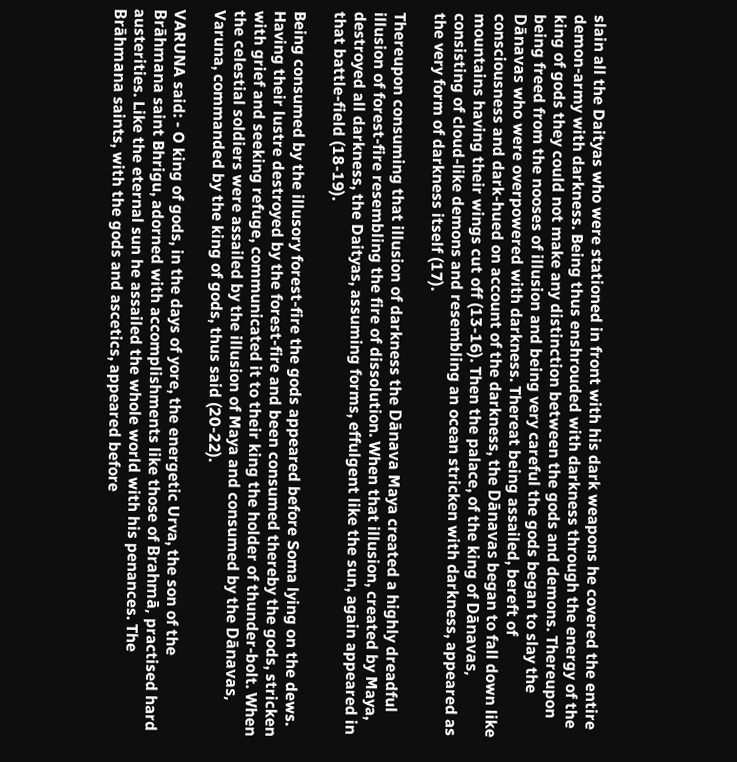slain all the Daityas who were stationed in front with his dark weapons he covered the entire demon-army with darkness. Being thus enshrouded with darkness through the energy of the king of gods they could not make any distinction between the gods and demons. Thereupon being freed from the nooses of illusion and being very careful the gods began to slay the Dānavas who were overpowered with darkness. Thereat being assailed, bereft of consciousness and dark-hued on account of the darkness, the Dānavas began to fall down like mountains having their wings cut off (13-16). Then the palace, of the king of Dānavas, consisting of cloud-like demons and resembling an ocean stricken with darkness, appeared as the very form of darkness itself (17).

Thereupon consuming that illusion of darkness the Dānava Maya created a highly dreadful illusion of forest-fire resembling the fire of dissolution. When that illusion, created by Maya, destroyed all darkness, the Daityas, assuming forms, effulgent like the sun, again appeared in that battle-field (18-19).

Being consumed by the illusory forest-fire the gods appeared before Soma lying on the dews. Having their lustre destroyed by the forest-fire and been consumed thereby the gods, stricken with grief and seeking refuge, communicated it to their king the holder of thunder-bolt. When the celestial soldiers were assailed by the illusion of Maya and consumed by the Dānavas, Varuna, commanded by the king of gods, thus said (20-22).

VARUNA said: - O king of gods, in the days of yore, the energetic Urva, the son of the Brāhmana saint Bhrigu, adorned with accomplishments like those of Brahmā, practised hard austerities. Like the eternal sun he assailed the whole world with his penances. The Brāhmana saints, with the gods and ascetics, appeared before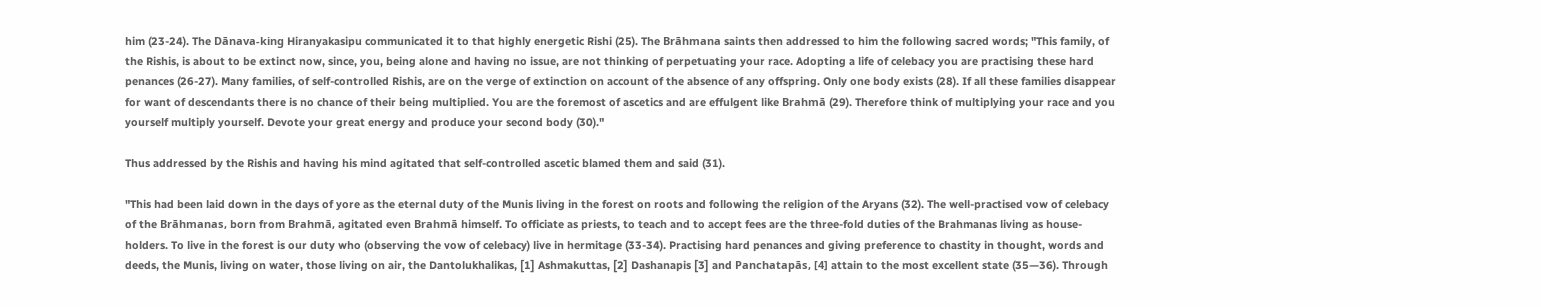him (23-24). The Dānava-king Hiranyakasipu communicated it to that highly energetic Rishi (25). The Brāhmana saints then addressed to him the following sacred words; "This family, of the Rishis, is about to be extinct now, since, you, being alone and having no issue, are not thinking of perpetuating your race. Adopting a life of celebacy you are practising these hard penances (26-27). Many families, of self-controlled Rishis, are on the verge of extinction on account of the absence of any offspring. Only one body exists (28). If all these families disappear for want of descendants there is no chance of their being multiplied. You are the foremost of ascetics and are effulgent like Brahmā (29). Therefore think of multiplying your race and you yourself multiply yourself. Devote your great energy and produce your second body (30)."

Thus addressed by the Rishis and having his mind agitated that self-controlled ascetic blamed them and said (31).

"This had been laid down in the days of yore as the eternal duty of the Munis living in the forest on roots and following the religion of the Aryans (32). The well-practised vow of celebacy of the Brāhmanas, born from Brahmā, agitated even Brahmā himself. To officiate as priests, to teach and to accept fees are the three-fold duties of the Brahmanas living as house-holders. To live in the forest is our duty who (observing the vow of celebacy) live in hermitage (33-34). Practising hard penances and giving preference to chastity in thought, words and deeds, the Munis, living on water, those living on air, the Dantolukhalikas, [1] Ashmakuttas, [2] Dashanapis [3] and Panchatapās, [4] attain to the most excellent state (35—36). Through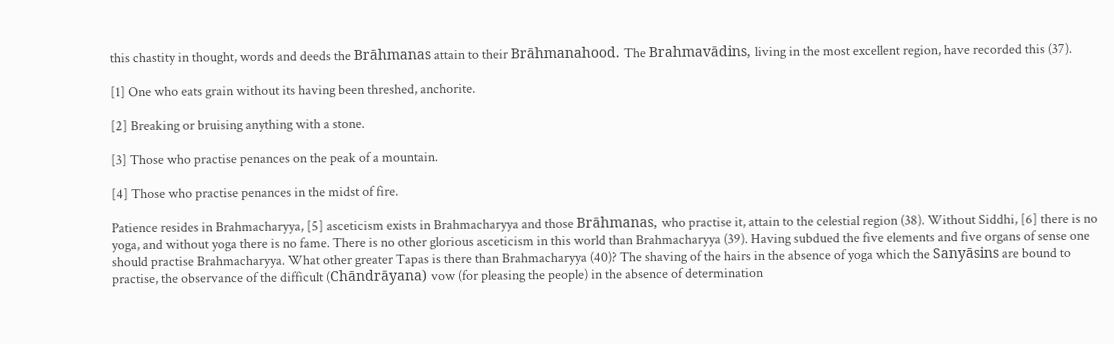this chastity in thought, words and deeds the Brāhmanas attain to their Brāhmanahood. The Brahmavādins, living in the most excellent region, have recorded this (37).

[1] One who eats grain without its having been threshed, anchorite.

[2] Breaking or bruising anything with a stone.

[3] Those who practise penances on the peak of a mountain.

[4] Those who practise penances in the midst of fire.

Patience resides in Brahmacharyya, [5] asceticism exists in Brahmacharyya and those Brāhmanas, who practise it, attain to the celestial region (38). Without Siddhi, [6] there is no yoga, and without yoga there is no fame. There is no other glorious asceticism in this world than Brahmacharyya (39). Having subdued the five elements and five organs of sense one should practise Brahmacharyya. What other greater Tapas is there than Brahmacharyya (40)? The shaving of the hairs in the absence of yoga which the Sanyāsins are bound to practise, the observance of the difficult (Chāndrāyana) vow (for pleasing the people) in the absence of determination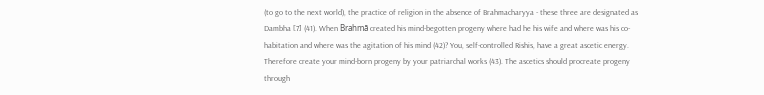(to go to the next world), the practice of religion in the absence of Brahmacharyya - these three are designated as Dambha [7] (41). When Brahmā created his mind-begotten progeny where had he his wife and where was his co-habitation and where was the agitation of his mind (42)? You, self-controlled Rishis, have a great ascetic energy. Therefore create your mind-born progeny by your patriarchal works (43). The ascetics should procreate progeny through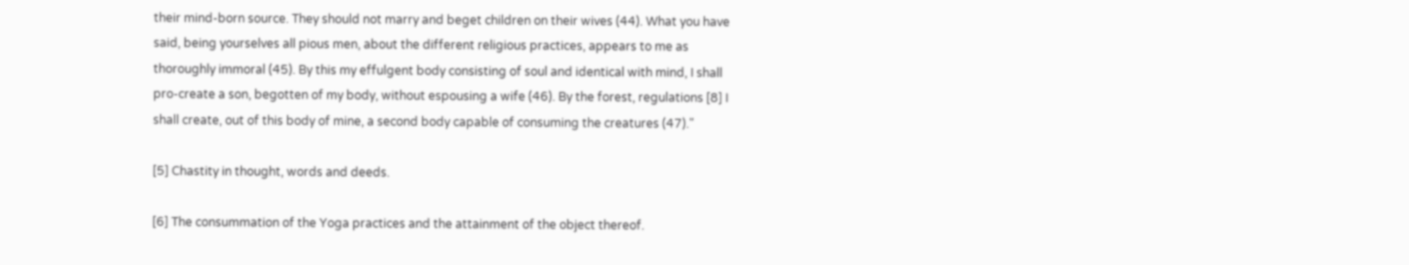their mind-born source. They should not marry and beget children on their wives (44). What you have said, being yourselves all pious men, about the different religious practices, appears to me as thoroughly immoral (45). By this my effulgent body consisting of soul and identical with mind, I shall pro-create a son, begotten of my body, without espousing a wife (46). By the forest, regulations [8] I shall create, out of this body of mine, a second body capable of consuming the creatures (47)."

[5] Chastity in thought, words and deeds.

[6] The consummation of the Yoga practices and the attainment of the object thereof.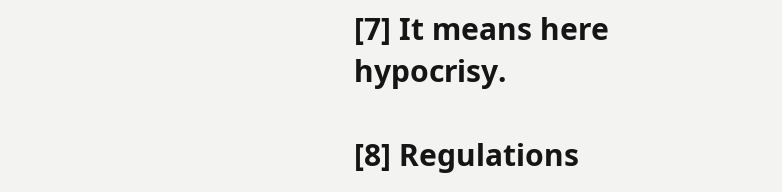[7] It means here hypocrisy.

[8] Regulations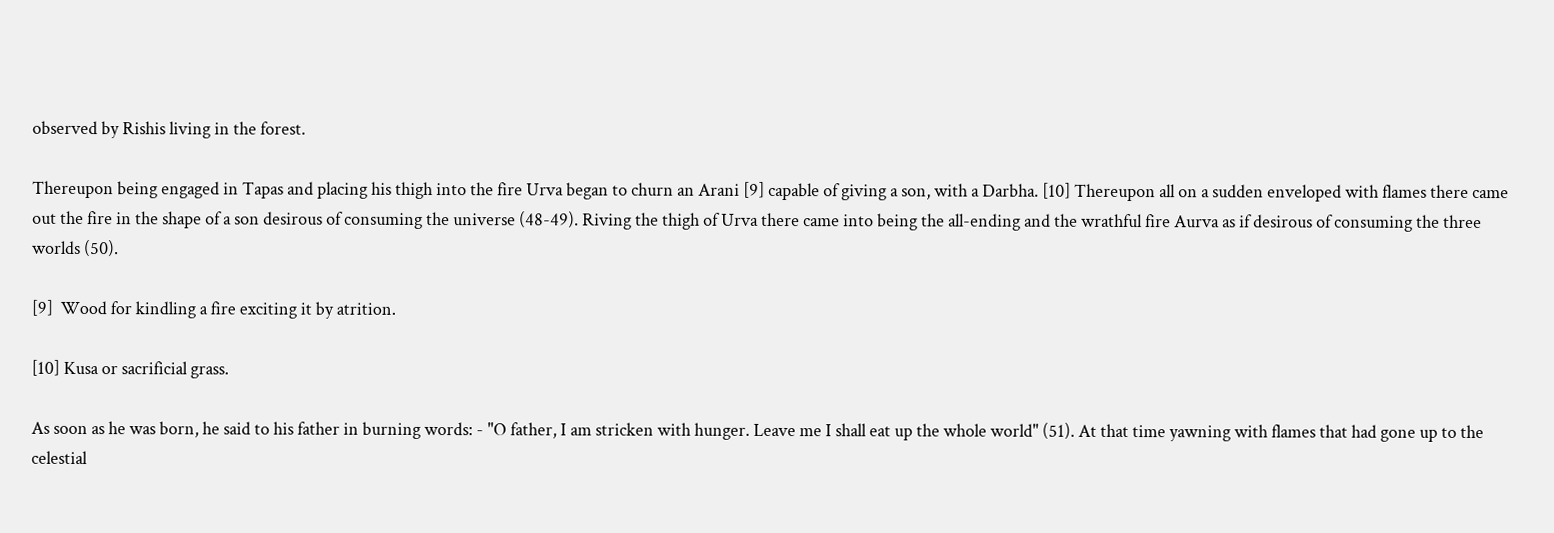observed by Rishis living in the forest.

Thereupon being engaged in Tapas and placing his thigh into the fire Urva began to churn an Arani [9] capable of giving a son, with a Darbha. [10] Thereupon all on a sudden enveloped with flames there came out the fire in the shape of a son desirous of consuming the universe (48-49). Riving the thigh of Urva there came into being the all-ending and the wrathful fire Aurva as if desirous of consuming the three worlds (50).

[9]  Wood for kindling a fire exciting it by atrition.

[10] Kusa or sacrificial grass.

As soon as he was born, he said to his father in burning words: - "O father, I am stricken with hunger. Leave me I shall eat up the whole world" (51). At that time yawning with flames that had gone up to the celestial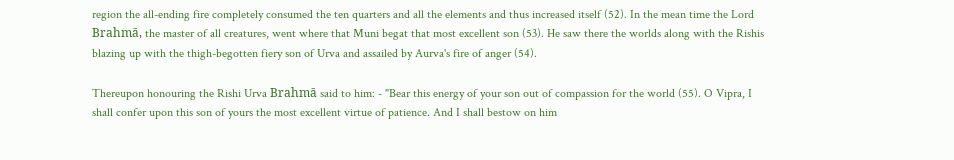region the all-ending fire completely consumed the ten quarters and all the elements and thus increased itself (52). In the mean time the Lord Brahmā, the master of all creatures, went where that Muni begat that most excellent son (53). He saw there the worlds along with the Rishis blazing up with the thigh-begotten fiery son of Urva and assailed by Aurva's fire of anger (54).

Thereupon honouring the Rishi Urva Brahmā said to him: - "Bear this energy of your son out of compassion for the world (55). O Vipra, I shall confer upon this son of yours the most excellent virtue of patience. And I shall bestow on him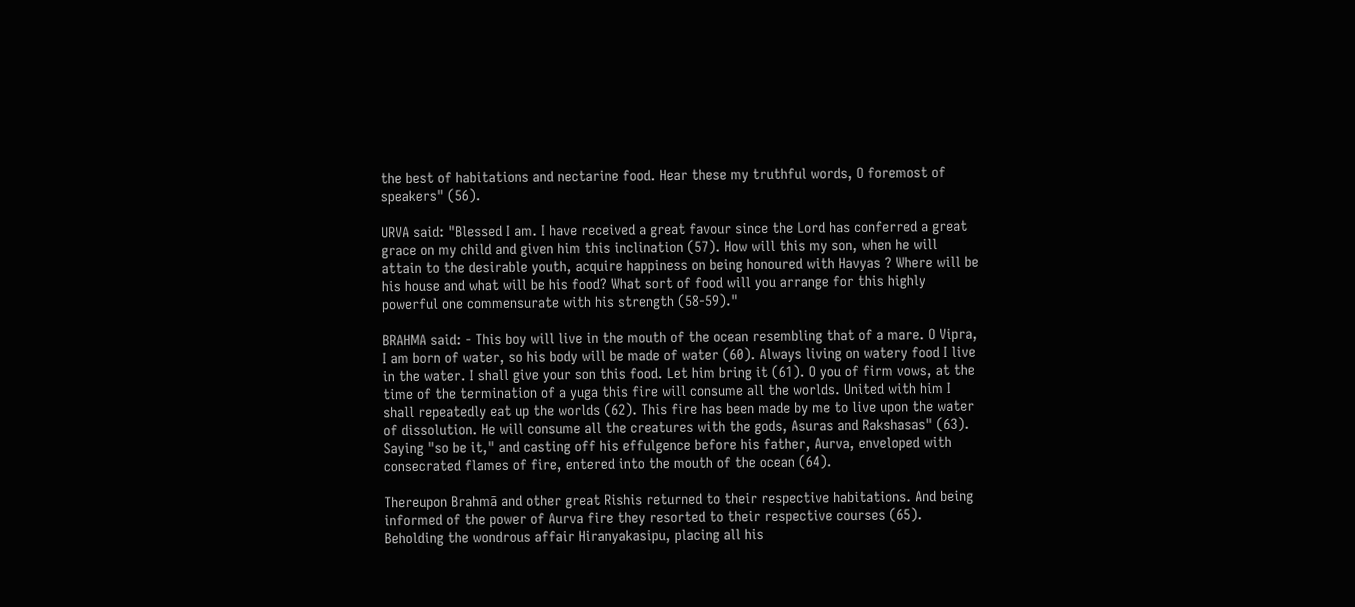the best of habitations and nectarine food. Hear these my truthful words, O foremost of speakers" (56).

URVA said: "Blessed I am. I have received a great favour since the Lord has conferred a great grace on my child and given him this inclination (57). How will this my son, when he will attain to the desirable youth, acquire happiness on being honoured with Havyas ? Where will be his house and what will be his food? What sort of food will you arrange for this highly powerful one commensurate with his strength (58-59)."

BRAHMA said: - This boy will live in the mouth of the ocean resembling that of a mare. O Vipra, I am born of water, so his body will be made of water (60). Always living on watery food I live in the water. I shall give your son this food. Let him bring it (61). O you of firm vows, at the time of the termination of a yuga this fire will consume all the worlds. United with him I shall repeatedly eat up the worlds (62). This fire has been made by me to live upon the water of dissolution. He will consume all the creatures with the gods, Asuras and Rakshasas" (63). Saying "so be it," and casting off his effulgence before his father, Aurva, enveloped with consecrated flames of fire, entered into the mouth of the ocean (64).

Thereupon Brahmā and other great Rishis returned to their respective habitations. And being informed of the power of Aurva fire they resorted to their respective courses (65). Beholding the wondrous affair Hiranyakasipu, placing all his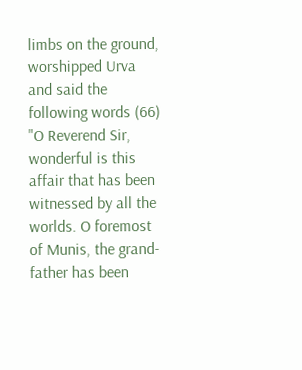limbs on the ground, worshipped Urva and said the following words (66) "O Reverend Sir, wonderful is this affair that has been witnessed by all the worlds. O foremost of Munis, the grand-father has been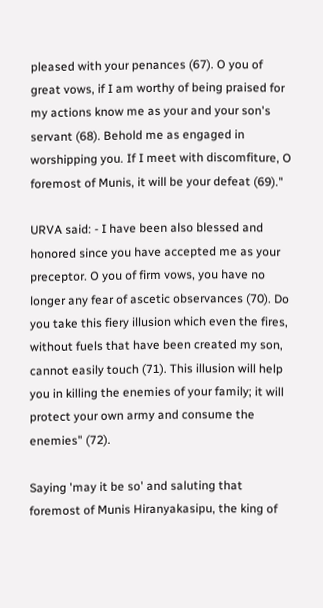pleased with your penances (67). O you of great vows, if I am worthy of being praised for my actions know me as your and your son's servant (68). Behold me as engaged in worshipping you. If I meet with discomfiture, O foremost of Munis, it will be your defeat (69)."

URVA said: - I have been also blessed and honored since you have accepted me as your preceptor. O you of firm vows, you have no longer any fear of ascetic observances (70). Do you take this fiery illusion which even the fires, without fuels that have been created my son, cannot easily touch (71). This illusion will help you in killing the enemies of your family; it will protect your own army and consume the enemies" (72).

Saying 'may it be so' and saluting that foremost of Munis Hiranyakasipu, the king of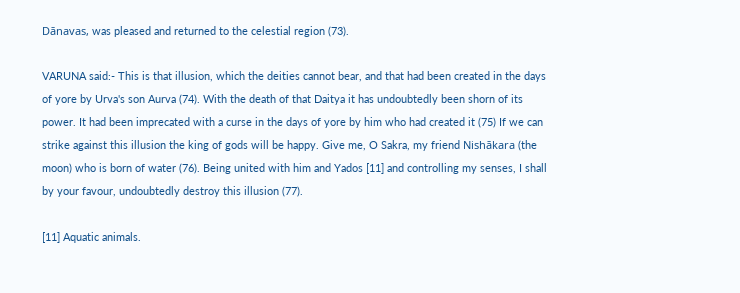Dānavas, was pleased and returned to the celestial region (73).

VARUNA said:- This is that illusion, which the deities cannot bear, and that had been created in the days of yore by Urva's son Aurva (74). With the death of that Daitya it has undoubtedly been shorn of its power. It had been imprecated with a curse in the days of yore by him who had created it (75) If we can strike against this illusion the king of gods will be happy. Give me, O Sakra, my friend Nishākara (the moon) who is born of water (76). Being united with him and Yados [11] and controlling my senses, I shall by your favour, undoubtedly destroy this illusion (77).

[11] Aquatic animals.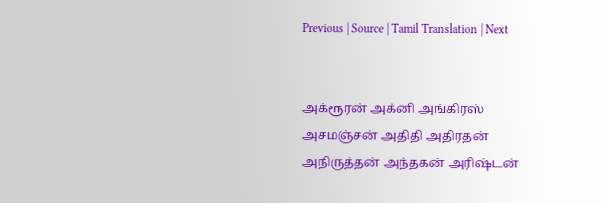Previous | Source | Tamil Translation | Next


அக்ரூரன் அக்னி அங்கிரஸ் அசமஞ்சன் அதிதி அதிரதன் அநிருத்தன் அந்தகன் அரிஷ்டன்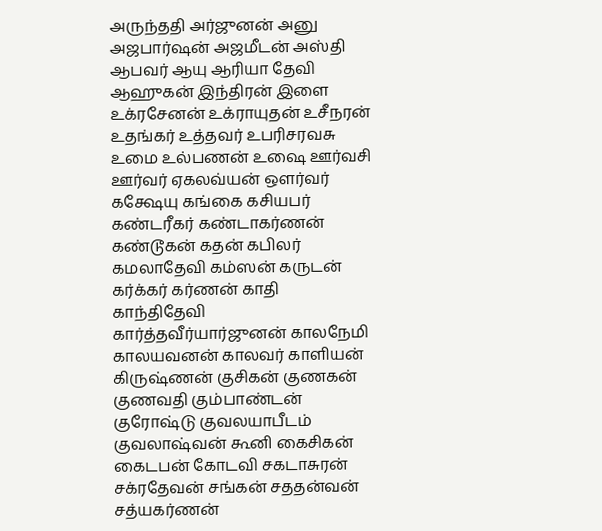அருந்ததி அர்ஜுனன் அனு அஜபார்ஷன் அஜமீடன் அஸ்தி ஆபவர் ஆயு ஆரியா தேவி ஆஹுகன் இந்திரன் இளை உக்ரசேனன் உக்ராயுதன் உசீநரன் உதங்கர் உத்தவர் உபரிசரவசு உமை உல்பணன் உஷை ஊர்வசி ஊர்வர் ஏகலவ்யன் ஔர்வர் கக்ஷேயு கங்கை கசியபர் கண்டரீகர் கண்டாகர்ணன் கண்டூகன் கதன் கபிலர் கமலாதேவி கம்ஸன் கருடன் கர்க்கர் கர்ணன் காதி காந்திதேவி கார்த்தவீர்யார்ஜுனன் காலநேமி காலயவனன் காலவர் காளியன் கிருஷ்ணன் குசிகன் குணகன் குணவதி கும்பாண்டன் குரோஷ்டு குவலயாபீடம் குவலாஷ்வன் கூனி கைசிகன் கைடபன் கோடவி சகடாசுரன் சக்ரதேவன் சங்கன் சததன்வன் சத்யகர்ணன்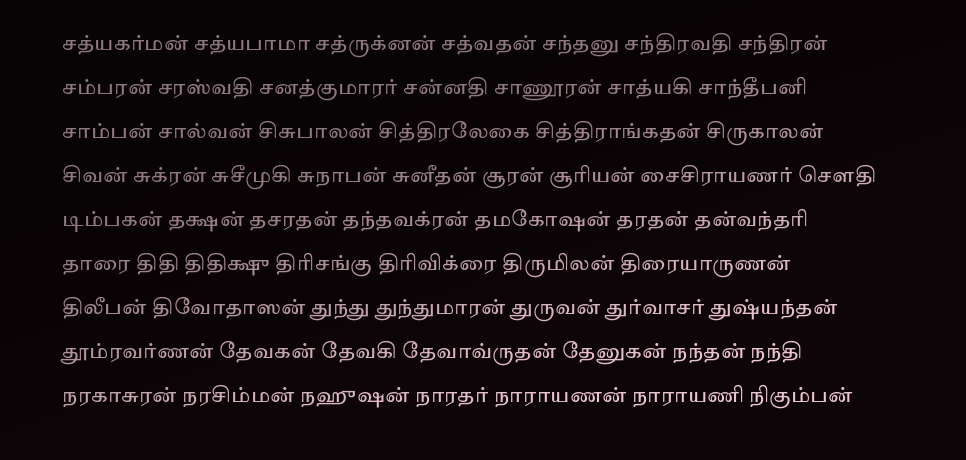சத்யகர்மன் சத்யபாமா சத்ருக்னன் சத்வதன் சந்தனு சந்திரவதி சந்திரன் சம்பரன் சரஸ்வதி சனத்குமாரர் சன்னதி சாணூரன் சாத்யகி சாந்தீபனி சாம்பன் சால்வன் சிசுபாலன் சித்திரலேகை சித்திராங்கதன் சிருகாலன் சிவன் சுக்ரன் சுசீமுகி சுநாபன் சுனீதன் சூரன் சூரியன் சைசிராயணர் சௌதி டிம்பகன் தக்ஷன் தசரதன் தந்தவக்ரன் தமகோஷன் தரதன் தன்வந்தரி தாரை திதி திதிக்ஷு திரிசங்கு திரிவிக்ரை திருமிலன் திரையாருணன் திலீபன் திவோதாஸன் துந்து துந்துமாரன் துருவன் துர்வாசர் துஷ்யந்தன் தூம்ரவர்ணன் தேவகன் தேவகி தேவாவ்ருதன் தேனுகன் நந்தன் நந்தி நரகாசுரன் நரசிம்மன் நஹுஷன் நாரதர் நாராயணன் நாராயணி நிகும்பன்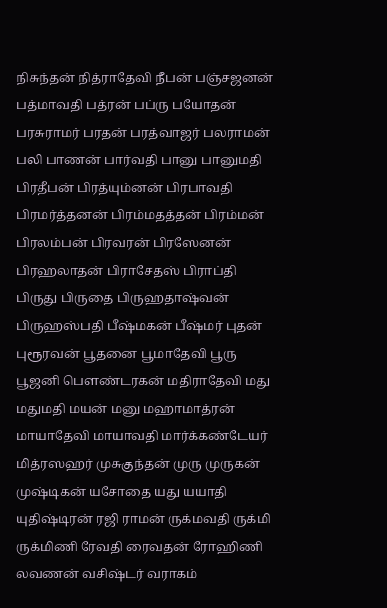நிசுந்தன் நித்ராதேவி நீபன் பஞ்சஜனன் பத்மாவதி பத்ரன் பப்ரு பயோதன் பரசுராமர் பரதன் பரத்வாஜர் பலராமன் பலி பாணன் பார்வதி பானு பானுமதி பிரதீபன் பிரத்யும்னன் பிரபாவதி பிரமர்த்தனன் பிரம்மதத்தன் பிரம்மன் பிரலம்பன் பிரவரன் பிரஸேனன் பிரஹலாதன் பிராசேதஸ் பிராப்தி பிருது பிருதை பிருஹதாஷ்வன் பிருஹஸ்பதி பீஷ்மகன் பீஷ்மர் புதன் புரூரவன் பூதனை பூமாதேவி பூரு பூஜனி பௌண்டரகன் மதிராதேவி மது மதுமதி மயன் மனு மஹாமாத்ரன் மாயாதேவி மாயாவதி மார்க்கண்டேயர் மித்ரஸஹர் முசுகுந்தன் முரு முருகன் முஷ்டிகன் யசோதை யது யயாதி யுதிஷ்டிரன் ரஜி ராமன் ருக்மவதி ருக்மி ருக்மிணி ரேவதி ரைவதன் ரோஹிணி லவணன் வசிஷ்டர் வராகம்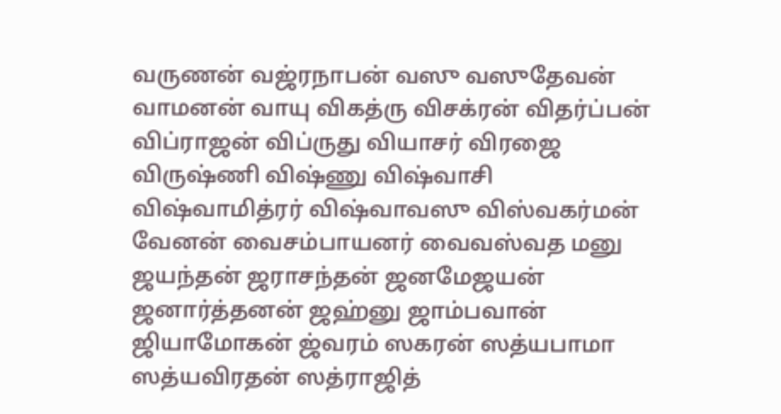வருணன் வஜ்ரநாபன் வஸு வஸுதேவன் வாமனன் வாயு விகத்ரு விசக்ரன் விதர்ப்பன் விப்ராஜன் விப்ருது வியாசர் விரஜை விருஷ்ணி விஷ்ணு விஷ்வாசி விஷ்வாமித்ரர் விஷ்வாவஸு விஸ்வகர்மன் வேனன் வைசம்பாயனர் வைவஸ்வத மனு ஜயந்தன் ஜராசந்தன் ஜனமேஜயன் ஜனார்த்தனன் ஜஹ்னு ஜாம்பவான் ஜியாமோகன் ஜ்வரம் ஸகரன் ஸத்யபாமா ஸத்யவிரதன் ஸத்ராஜித்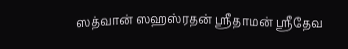ஸத்வான் ஸஹஸ்ரதன் ஸ்ரீதாமன் ஸ்ரீதேவ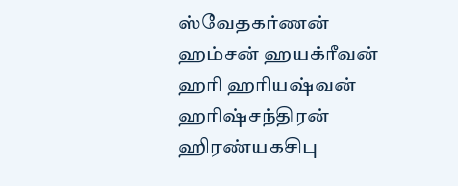ஸ்வேதகர்ணன் ஹம்சன் ஹயக்ரீவன் ஹரி ஹரியஷ்வன் ஹரிஷ்சந்திரன் ஹிரண்யகசிபு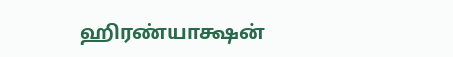ஹிரண்யாக்ஷன்